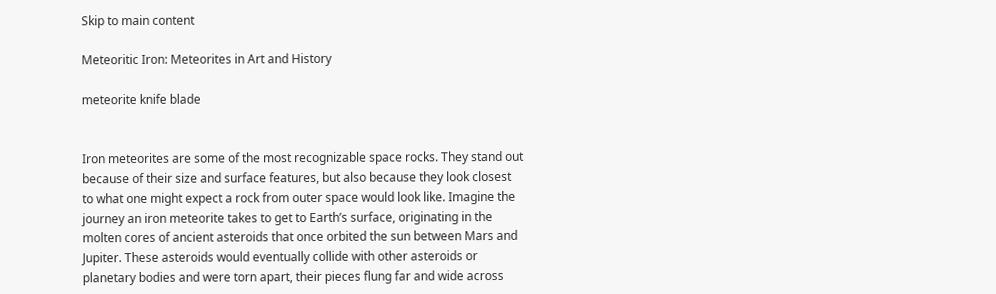Skip to main content

Meteoritic Iron: Meteorites in Art and History

meteorite knife blade


Iron meteorites are some of the most recognizable space rocks. They stand out because of their size and surface features, but also because they look closest to what one might expect a rock from outer space would look like. Imagine the journey an iron meteorite takes to get to Earth’s surface, originating in the molten cores of ancient asteroids that once orbited the sun between Mars and Jupiter. These asteroids would eventually collide with other asteroids or planetary bodies and were torn apart, their pieces flung far and wide across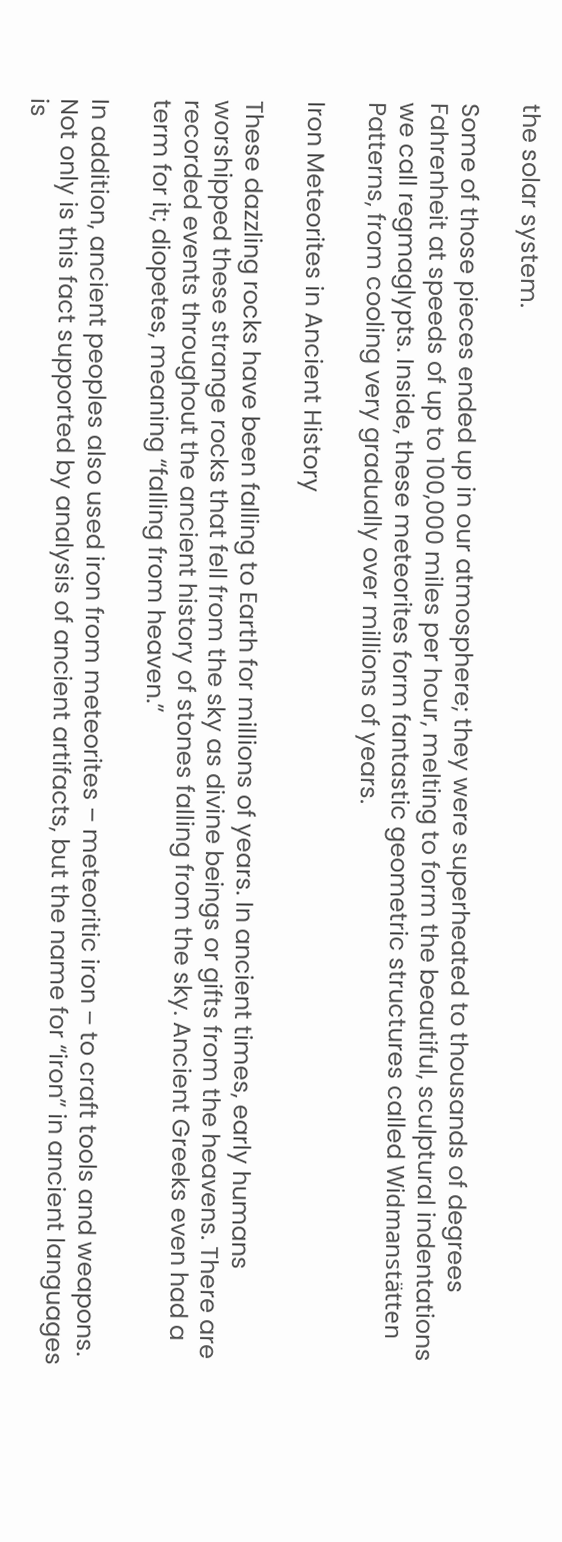the solar system.

Some of those pieces ended up in our atmosphere; they were superheated to thousands of degrees Fahrenheit at speeds of up to 100,000 miles per hour, melting to form the beautiful, sculptural indentations we call regmaglypts. Inside, these meteorites form fantastic geometric structures called Widmanstätten Patterns, from cooling very gradually over millions of years.

Iron Meteorites in Ancient History

These dazzling rocks have been falling to Earth for millions of years. In ancient times, early humans worshipped these strange rocks that fell from the sky as divine beings or gifts from the heavens. There are recorded events throughout the ancient history of stones falling from the sky. Ancient Greeks even had a term for it; diopetes, meaning “falling from heaven.”

In addition, ancient peoples also used iron from meteorites – meteoritic iron – to craft tools and weapons. Not only is this fact supported by analysis of ancient artifacts, but the name for “iron” in ancient languages is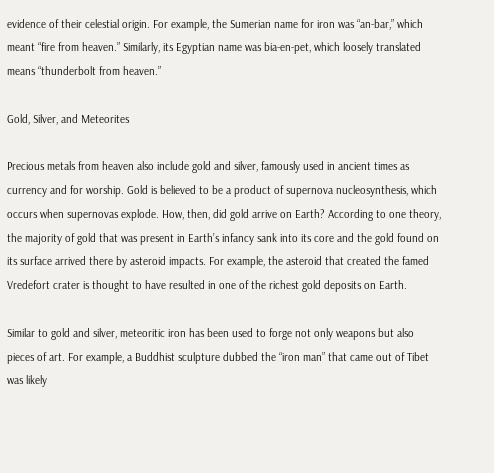evidence of their celestial origin. For example, the Sumerian name for iron was “an-bar,” which meant “fire from heaven.” Similarly, its Egyptian name was bia-en-pet, which loosely translated means “thunderbolt from heaven.”

Gold, Silver, and Meteorites

Precious metals from heaven also include gold and silver, famously used in ancient times as currency and for worship. Gold is believed to be a product of supernova nucleosynthesis, which occurs when supernovas explode. How, then, did gold arrive on Earth? According to one theory, the majority of gold that was present in Earth’s infancy sank into its core and the gold found on its surface arrived there by asteroid impacts. For example, the asteroid that created the famed Vredefort crater is thought to have resulted in one of the richest gold deposits on Earth.

Similar to gold and silver, meteoritic iron has been used to forge not only weapons but also pieces of art. For example, a Buddhist sculpture dubbed the “iron man” that came out of Tibet was likely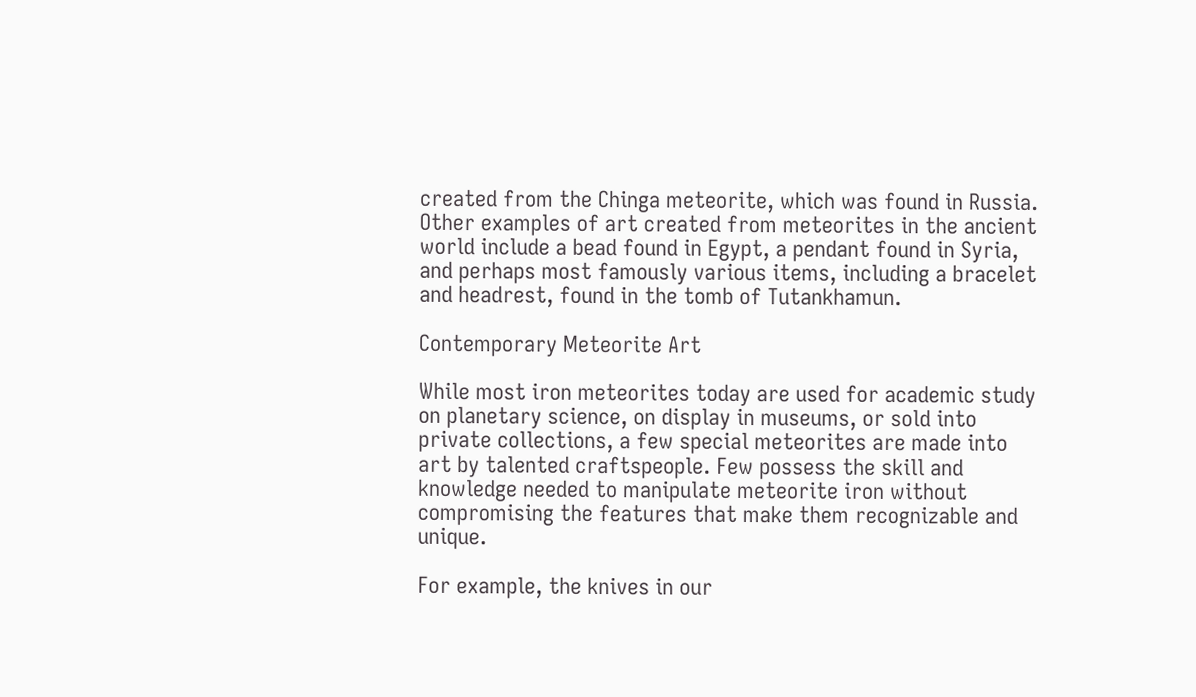created from the Chinga meteorite, which was found in Russia. Other examples of art created from meteorites in the ancient world include a bead found in Egypt, a pendant found in Syria, and perhaps most famously various items, including a bracelet and headrest, found in the tomb of Tutankhamun.

Contemporary Meteorite Art

While most iron meteorites today are used for academic study on planetary science, on display in museums, or sold into private collections, a few special meteorites are made into art by talented craftspeople. Few possess the skill and knowledge needed to manipulate meteorite iron without compromising the features that make them recognizable and unique.

For example, the knives in our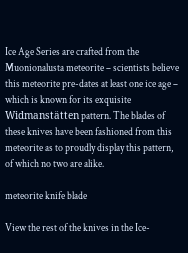Ice Age Series are crafted from the Muonionalusta meteorite – scientists believe this meteorite pre-dates at least one ice age – which is known for its exquisite Widmanstätten pattern. The blades of these knives have been fashioned from this meteorite as to proudly display this pattern, of which no two are alike.

meteorite knife blade

View the rest of the knives in the Ice-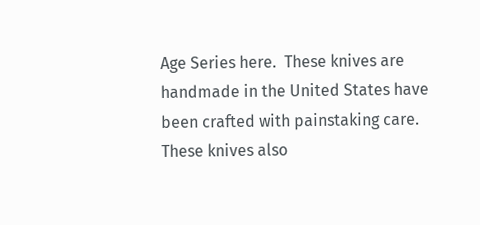Age Series here.  These knives are handmade in the United States have been crafted with painstaking care. These knives also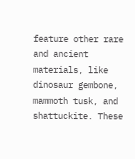feature other rare and ancient materials, like dinosaur gembone, mammoth tusk, and shattuckite. These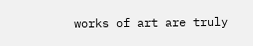works of art are truly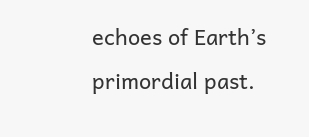echoes of Earth’s primordial past.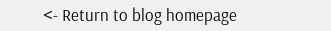<- Return to blog homepage